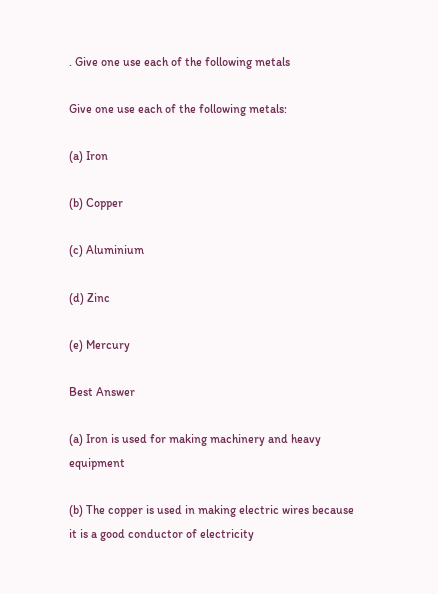. Give one use each of the following metals

Give one use each of the following metals:

(a) Iron

(b) Copper

(c) Aluminium

(d) Zinc

(e) Mercury

Best Answer

(a) Iron is used for making machinery and heavy equipment

(b) The copper is used in making electric wires because it is a good conductor of electricity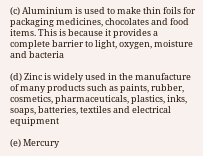(c) Aluminium is used to make thin foils for packaging medicines, chocolates and food items. This is because it provides a complete barrier to light, oxygen, moisture and bacteria

(d) Zinc is widely used in the manufacture of many products such as paints, rubber, cosmetics, pharmaceuticals, plastics, inks, soaps, batteries, textiles and electrical equipment

(e) Mercury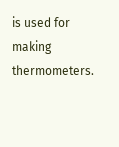is used for making thermometers.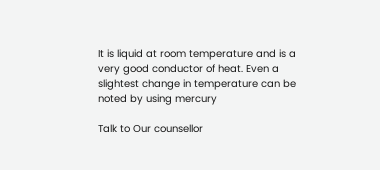It is liquid at room temperature and is a very good conductor of heat. Even a slightest change in temperature can be noted by using mercury

Talk to Our counsellor